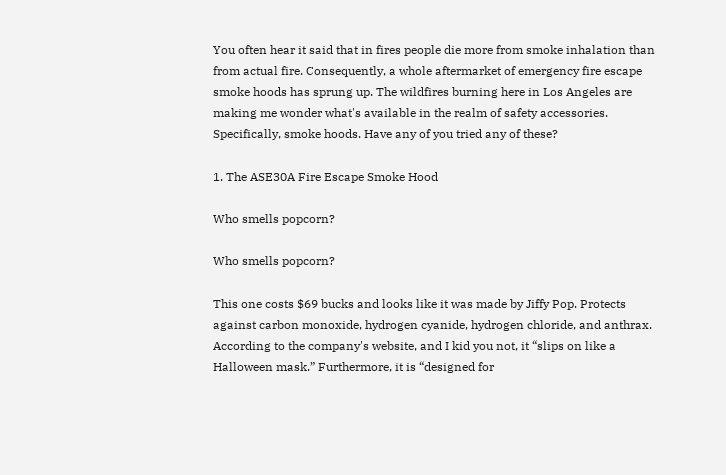You often hear it said that in fires people die more from smoke inhalation than from actual fire. Consequently, a whole aftermarket of emergency fire escape smoke hoods has sprung up. The wildfires burning here in Los Angeles are making me wonder what's available in the realm of safety accessories. Specifically, smoke hoods. Have any of you tried any of these?

1. The ASE30A Fire Escape Smoke Hood

Who smells popcorn?

Who smells popcorn?

This one costs $69 bucks and looks like it was made by Jiffy Pop. Protects against carbon monoxide, hydrogen cyanide, hydrogen chloride, and anthrax. According to the company's website, and I kid you not, it “slips on like a Halloween mask.” Furthermore, it is “designed for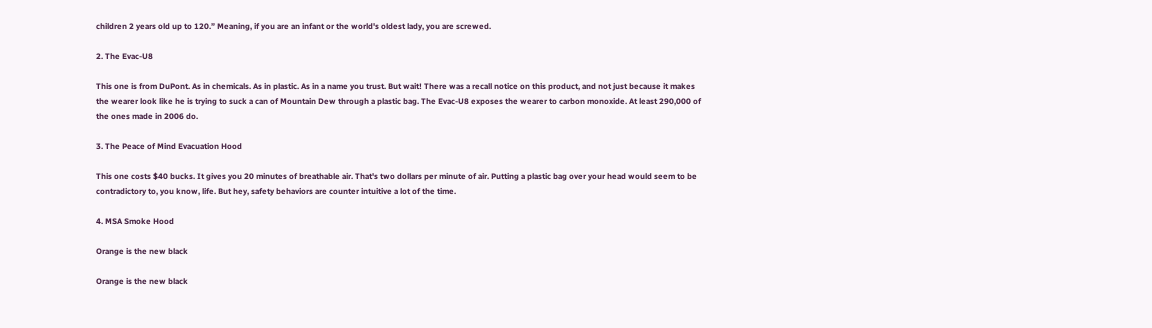children 2 years old up to 120.” Meaning, if you are an infant or the world's oldest lady, you are screwed.

2. The Evac-U8

This one is from DuPont. As in chemicals. As in plastic. As in a name you trust. But wait! There was a recall notice on this product, and not just because it makes the wearer look like he is trying to suck a can of Mountain Dew through a plastic bag. The Evac-U8 exposes the wearer to carbon monoxide. At least 290,000 of the ones made in 2006 do.

3. The Peace of Mind Evacuation Hood

This one costs $40 bucks. It gives you 20 minutes of breathable air. That's two dollars per minute of air. Putting a plastic bag over your head would seem to be contradictory to, you know, life. But hey, safety behaviors are counter intuitive a lot of the time.

4. MSA Smoke Hood

Orange is the new black

Orange is the new black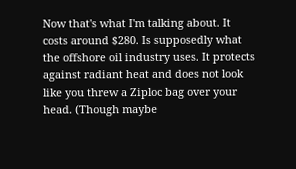Now that's what I'm talking about. It costs around $280. Is supposedly what the offshore oil industry uses. It protects against radiant heat and does not look like you threw a Ziploc bag over your head. (Though maybe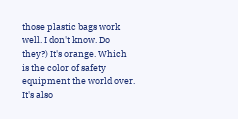those plastic bags work well. I don't know. Do they?) It's orange. Which is the color of safety equipment the world over. It's also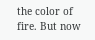the color of fire. But now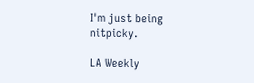I'm just being nitpicky.

LA Weekly